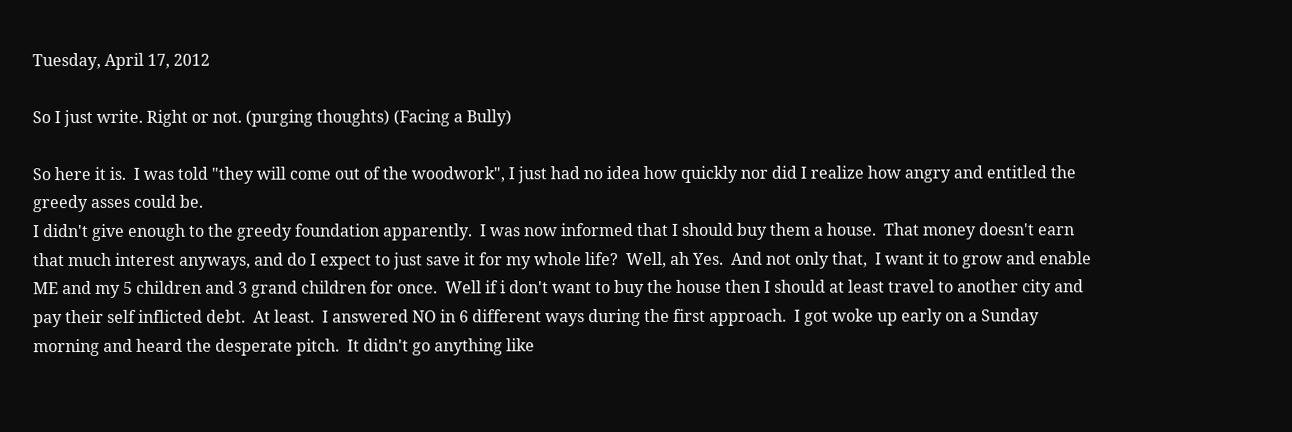Tuesday, April 17, 2012

So I just write. Right or not. (purging thoughts) (Facing a Bully)

So here it is.  I was told "they will come out of the woodwork", I just had no idea how quickly nor did I realize how angry and entitled the greedy asses could be.
I didn't give enough to the greedy foundation apparently.  I was now informed that I should buy them a house.  That money doesn't earn that much interest anyways, and do I expect to just save it for my whole life?  Well, ah Yes.  And not only that,  I want it to grow and enable ME and my 5 children and 3 grand children for once.  Well if i don't want to buy the house then I should at least travel to another city and pay their self inflicted debt.  At least.  I answered NO in 6 different ways during the first approach.  I got woke up early on a Sunday morning and heard the desperate pitch.  It didn't go anything like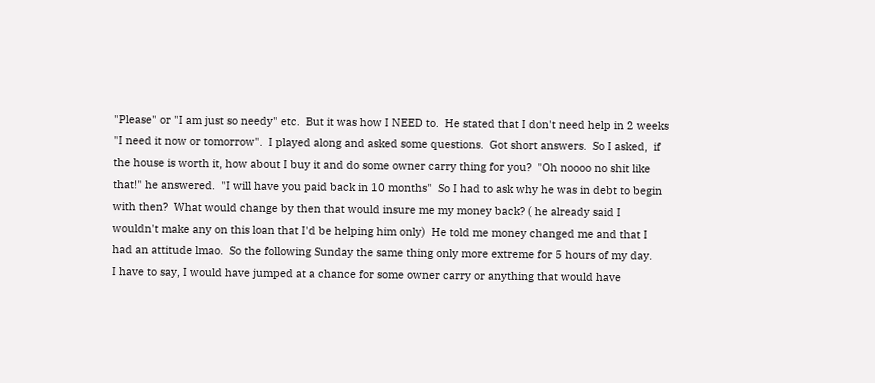"Please" or "I am just so needy" etc.  But it was how I NEED to.  He stated that I don't need help in 2 weeks "I need it now or tomorrow".  I played along and asked some questions.  Got short answers.  So I asked,  if the house is worth it, how about I buy it and do some owner carry thing for you?  "Oh noooo no shit like that!" he answered.  "I will have you paid back in 10 months"  So I had to ask why he was in debt to begin with then?  What would change by then that would insure me my money back? ( he already said I wouldn't make any on this loan that I'd be helping him only)  He told me money changed me and that I had an attitude lmao.  So the following Sunday the same thing only more extreme for 5 hours of my day.
I have to say, I would have jumped at a chance for some owner carry or anything that would have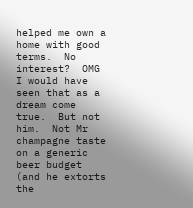helped me own a home with good terms.  No interest?  OMG I would have seen that as a dream come true.  But not him.  Not Mr champagne taste on a generic beer budget (and he extorts the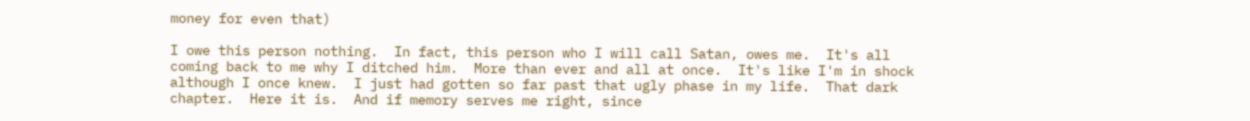money for even that)

I owe this person nothing.  In fact, this person who I will call Satan, owes me.  It's all coming back to me why I ditched him.  More than ever and all at once.  It's like I'm in shock although I once knew.  I just had gotten so far past that ugly phase in my life.  That dark chapter.  Here it is.  And if memory serves me right, since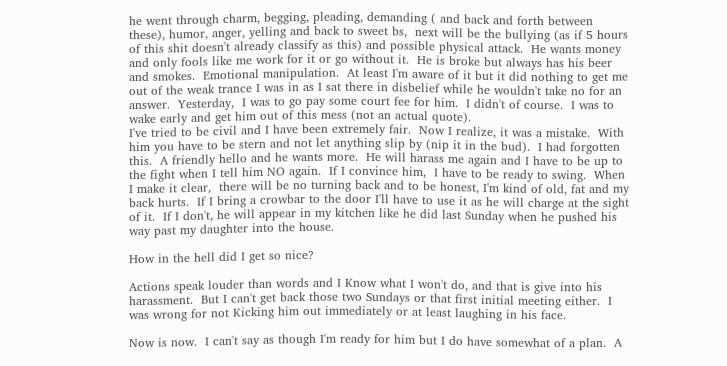he went through charm, begging, pleading, demanding ( and back and forth between these), humor, anger, yelling and back to sweet bs,  next will be the bullying (as if 5 hours of this shit doesn't already classify as this) and possible physical attack.  He wants money and only fools like me work for it or go without it.  He is broke but always has his beer and smokes.  Emotional manipulation.  At least I'm aware of it but it did nothing to get me out of the weak trance I was in as I sat there in disbelief while he wouldn't take no for an answer.  Yesterday,  I was to go pay some court fee for him.  I didn't of course.  I was to wake early and get him out of this mess (not an actual quote).
I've tried to be civil and I have been extremely fair.  Now I realize, it was a mistake.  With him you have to be stern and not let anything slip by (nip it in the bud).  I had forgotten this.  A friendly hello and he wants more.  He will harass me again and I have to be up to the fight when I tell him NO again.  If I convince him,  I have to be ready to swing.  When I make it clear,  there will be no turning back and to be honest, I'm kind of old, fat and my back hurts.  If I bring a crowbar to the door I'll have to use it as he will charge at the sight of it.  If I don't, he will appear in my kitchen like he did last Sunday when he pushed his way past my daughter into the house.

How in the hell did I get so nice?

Actions speak louder than words and I Know what I won't do, and that is give into his harassment.  But I can't get back those two Sundays or that first initial meeting either.  I was wrong for not Kicking him out immediately or at least laughing in his face.

Now is now.  I can't say as though I'm ready for him but I do have somewhat of a plan.  A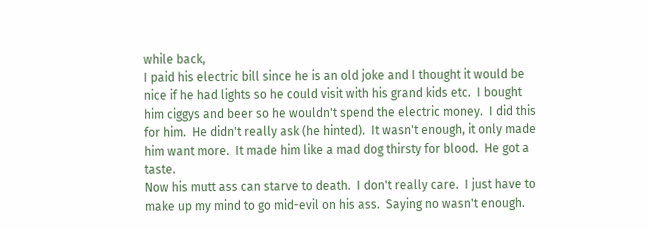while back,
I paid his electric bill since he is an old joke and I thought it would be nice if he had lights so he could visit with his grand kids etc.  I bought him ciggys and beer so he wouldn't spend the electric money.  I did this for him.  He didn't really ask (he hinted).  It wasn't enough, it only made him want more.  It made him like a mad dog thirsty for blood.  He got a taste.
Now his mutt ass can starve to death.  I don't really care.  I just have to make up my mind to go mid-evil on his ass.  Saying no wasn't enough.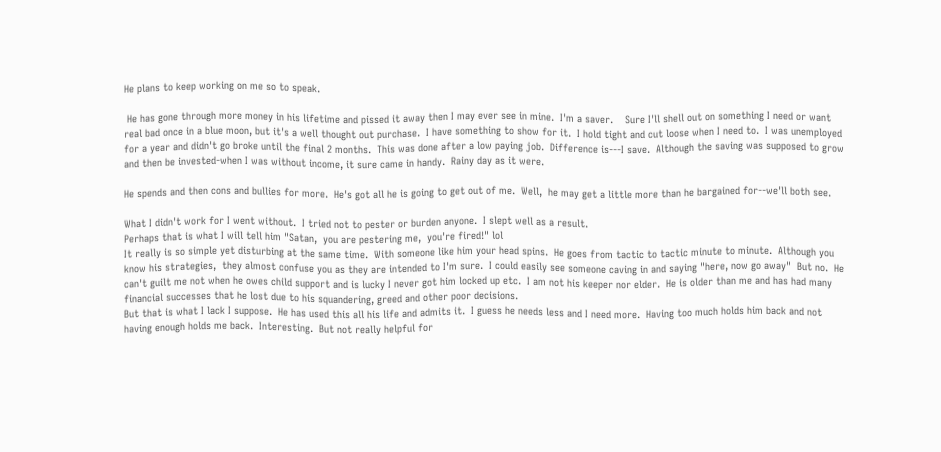He plans to keep working on me so to speak.

 He has gone through more money in his lifetime and pissed it away then I may ever see in mine.  I'm a saver.    Sure I'll shell out on something I need or want real bad once in a blue moon, but it's a well thought out purchase.  I have something to show for it.  I hold tight and cut loose when I need to.  I was unemployed for a year and didn't go broke until the final 2 months.  This was done after a low paying job.  Difference is---I save.  Although the saving was supposed to grow and then be invested-when I was without income, it sure came in handy.  Rainy day as it were.

He spends and then cons and bullies for more.  He's got all he is going to get out of me.  Well,  he may get a little more than he bargained for--we'll both see.

What I didn't work for I went without.  I tried not to pester or burden anyone.  I slept well as a result.
Perhaps that is what I will tell him "Satan,  you are pestering me,  you're fired!" lol
It really is so simple yet disturbing at the same time.  With someone like him your head spins.  He goes from tactic to tactic minute to minute.  Although you know his strategies,  they almost confuse you as they are intended to I'm sure.  I could easily see someone caving in and saying "here, now go away"  But no.  He can't guilt me not when he owes child support and is lucky I never got him locked up etc.  I am not his keeper nor elder.  He is older than me and has had many financial successes that he lost due to his squandering, greed and other poor decisions.
But that is what I lack I suppose.  He has used this all his life and admits it.  I guess he needs less and I need more.  Having too much holds him back and not having enough holds me back.  Interesting.  But not really helpful for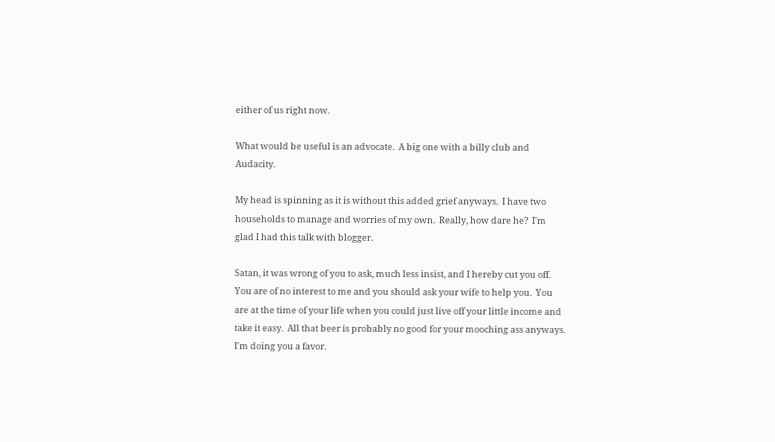either of us right now.

What would be useful is an advocate.  A big one with a billy club and Audacity.

My head is spinning as it is without this added grief anyways.  I have two households to manage and worries of my own.  Really, how dare he?  I'm glad I had this talk with blogger.

Satan, it was wrong of you to ask, much less insist, and I hereby cut you off.  You are of no interest to me and you should ask your wife to help you.  You are at the time of your life when you could just live off your little income and take it easy.  All that beer is probably no good for your mooching ass anyways.  I'm doing you a favor.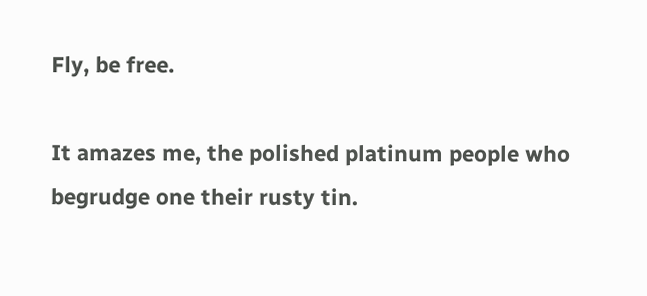Fly, be free.

It amazes me, the polished platinum people who begrudge one their rusty tin.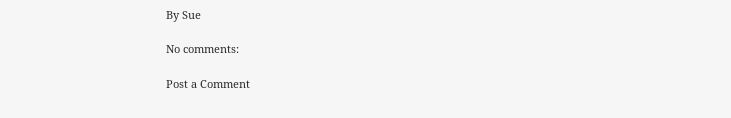By Sue

No comments:

Post a Comment